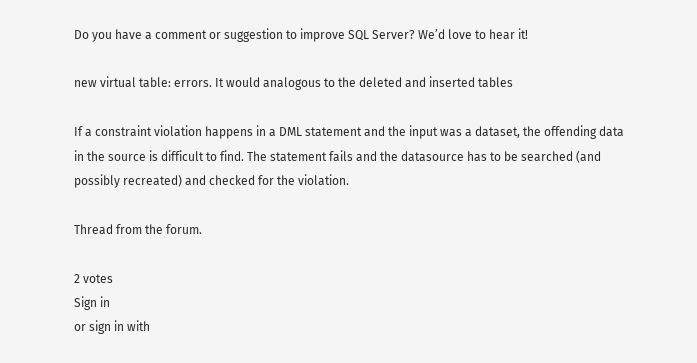Do you have a comment or suggestion to improve SQL Server? We’d love to hear it!

new virtual table: errors. It would analogous to the deleted and inserted tables

If a constraint violation happens in a DML statement and the input was a dataset, the offending data in the source is difficult to find. The statement fails and the datasource has to be searched (and possibly recreated) and checked for the violation.

Thread from the forum.

2 votes
Sign in
or sign in with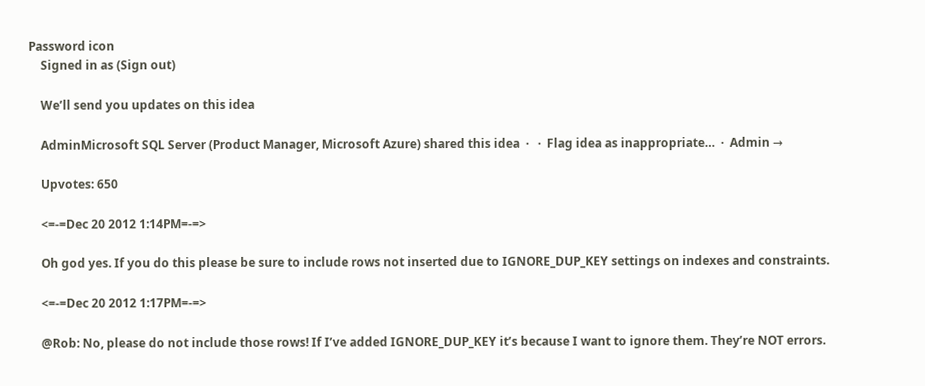Password icon
    Signed in as (Sign out)

    We’ll send you updates on this idea

    AdminMicrosoft SQL Server (Product Manager, Microsoft Azure) shared this idea  ·   ·  Flag idea as inappropriate…  ·  Admin →

    Upvotes: 650

    <=-=Dec 20 2012 1:14PM=-=>

    Oh god yes. If you do this please be sure to include rows not inserted due to IGNORE_DUP_KEY settings on indexes and constraints.

    <=-=Dec 20 2012 1:17PM=-=>

    @Rob: No, please do not include those rows! If I’ve added IGNORE_DUP_KEY it’s because I want to ignore them. They’re NOT errors.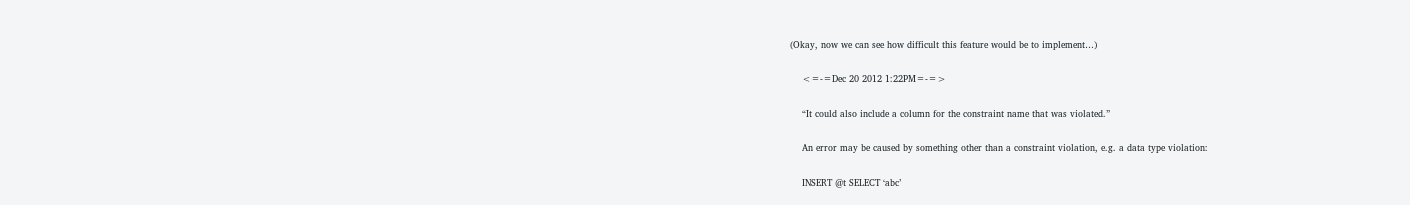(Okay, now we can see how difficult this feature would be to implement…)

    <=-=Dec 20 2012 1:22PM=-=>

    “It could also include a column for the constraint name that was violated.”

    An error may be caused by something other than a constraint violation, e.g. a data type violation:

    INSERT @t SELECT ‘abc’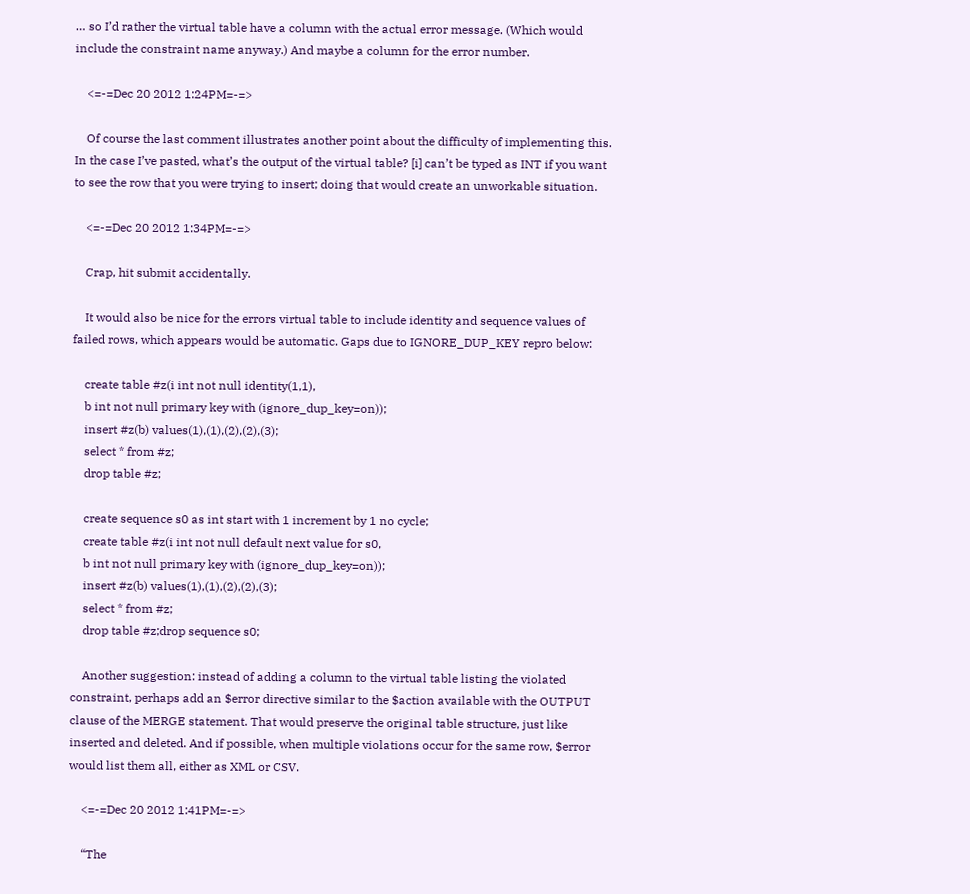… so I’d rather the virtual table have a column with the actual error message. (Which would include the constraint name anyway.) And maybe a column for the error number.

    <=-=Dec 20 2012 1:24PM=-=>

    Of course the last comment illustrates another point about the difficulty of implementing this. In the case I’ve pasted, what’s the output of the virtual table? [i] can’t be typed as INT if you want to see the row that you were trying to insert; doing that would create an unworkable situation.

    <=-=Dec 20 2012 1:34PM=-=>

    Crap, hit submit accidentally.

    It would also be nice for the errors virtual table to include identity and sequence values of failed rows, which appears would be automatic. Gaps due to IGNORE_DUP_KEY repro below:

    create table #z(i int not null identity(1,1),
    b int not null primary key with (ignore_dup_key=on));
    insert #z(b) values(1),(1),(2),(2),(3);
    select * from #z;
    drop table #z;

    create sequence s0 as int start with 1 increment by 1 no cycle;
    create table #z(i int not null default next value for s0,
    b int not null primary key with (ignore_dup_key=on));
    insert #z(b) values(1),(1),(2),(2),(3);
    select * from #z;
    drop table #z;drop sequence s0;

    Another suggestion: instead of adding a column to the virtual table listing the violated constraint, perhaps add an $error directive similar to the $action available with the OUTPUT clause of the MERGE statement. That would preserve the original table structure, just like inserted and deleted. And if possible, when multiple violations occur for the same row, $error would list them all, either as XML or CSV.

    <=-=Dec 20 2012 1:41PM=-=>

    “The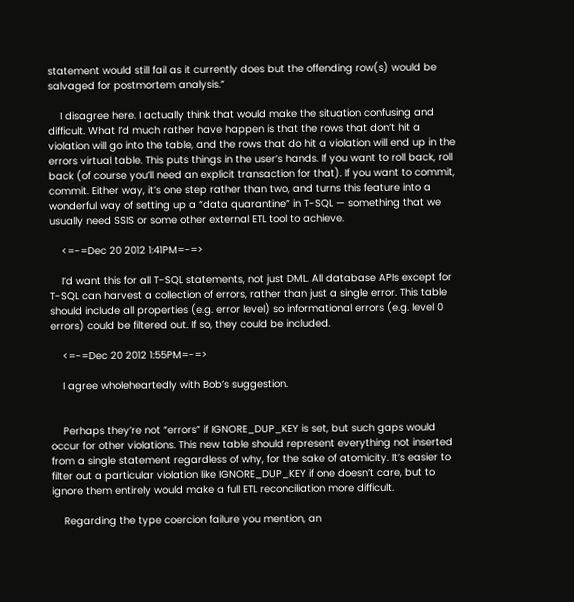statement would still fail as it currently does but the offending row(s) would be salvaged for postmortem analysis.”

    I disagree here. I actually think that would make the situation confusing and difficult. What I’d much rather have happen is that the rows that don’t hit a violation will go into the table, and the rows that do hit a violation will end up in the errors virtual table. This puts things in the user’s hands. If you want to roll back, roll back (of course you’ll need an explicit transaction for that). If you want to commit, commit. Either way, it’s one step rather than two, and turns this feature into a wonderful way of setting up a “data quarantine” in T-SQL — something that we usually need SSIS or some other external ETL tool to achieve.

    <=-=Dec 20 2012 1:41PM=-=>

    I’d want this for all T-SQL statements, not just DML. All database APIs except for T-SQL can harvest a collection of errors, rather than just a single error. This table should include all properties (e.g. error level) so informational errors (e.g. level 0 errors) could be filtered out. If so, they could be included.

    <=-=Dec 20 2012 1:55PM=-=>

    I agree wholeheartedly with Bob’s suggestion.


    Perhaps they’re not “errors” if IGNORE_DUP_KEY is set, but such gaps would occur for other violations. This new table should represent everything not inserted from a single statement regardless of why, for the sake of atomicity. It’s easier to filter out a particular violation like IGNORE_DUP_KEY if one doesn’t care, but to ignore them entirely would make a full ETL reconciliation more difficult.

    Regarding the type coercion failure you mention, an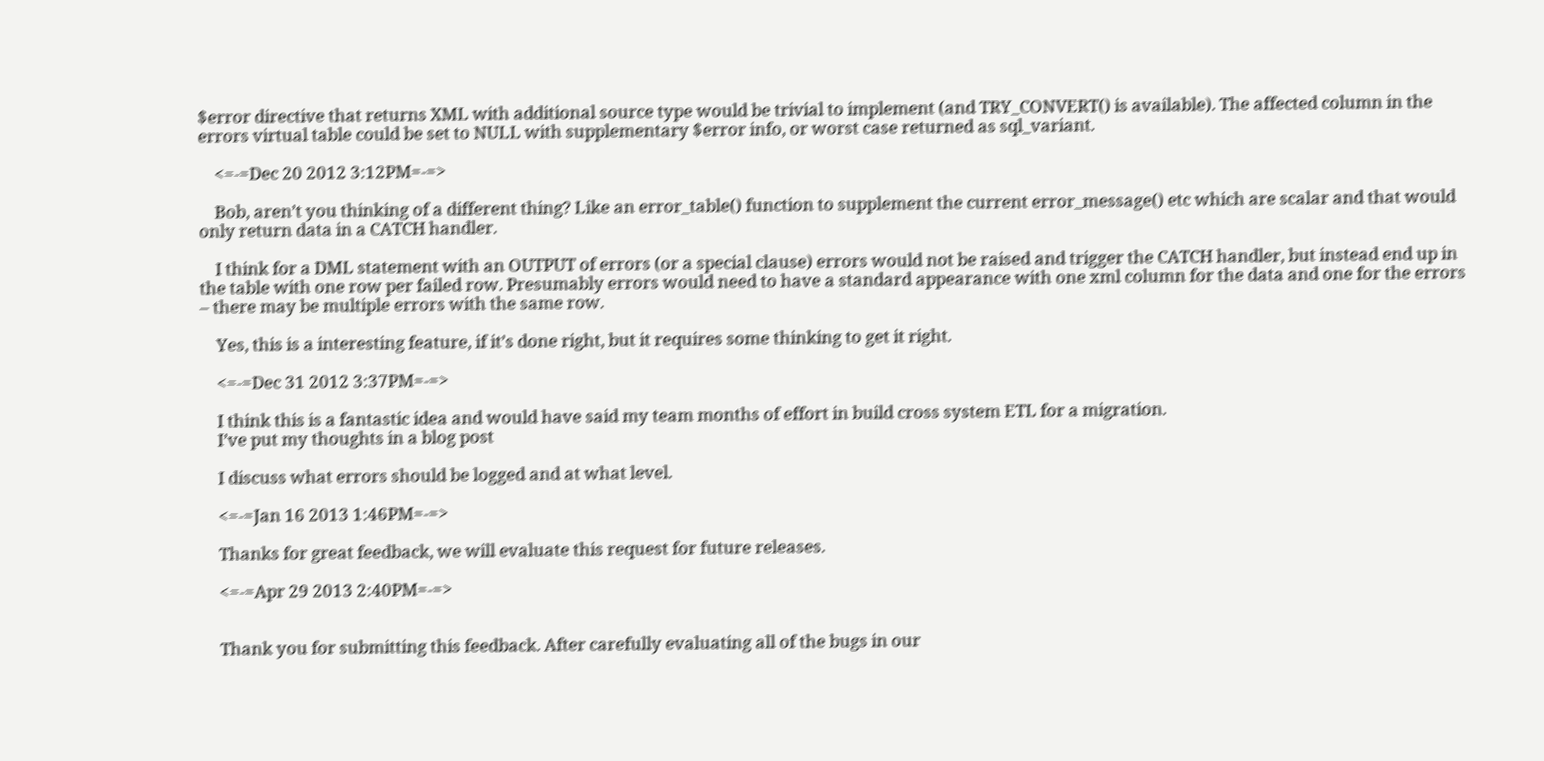$error directive that returns XML with additional source type would be trivial to implement (and TRY_CONVERT() is available). The affected column in the errors virtual table could be set to NULL with supplementary $error info, or worst case returned as sql_variant.

    <=-=Dec 20 2012 3:12PM=-=>

    Bob, aren’t you thinking of a different thing? Like an error_table() function to supplement the current error_message() etc which are scalar and that would only return data in a CATCH handler.

    I think for a DML statement with an OUTPUT of errors (or a special clause) errors would not be raised and trigger the CATCH handler, but instead end up in the table with one row per failed row. Presumably errors would need to have a standard appearance with one xml column for the data and one for the errors – there may be multiple errors with the same row.

    Yes, this is a interesting feature, if it’s done right, but it requires some thinking to get it right.

    <=-=Dec 31 2012 3:37PM=-=>

    I think this is a fantastic idea and would have said my team months of effort in build cross system ETL for a migration.
    I’ve put my thoughts in a blog post

    I discuss what errors should be logged and at what level.

    <=-=Jan 16 2013 1:46PM=-=>

    Thanks for great feedback, we will evaluate this request for future releases.

    <=-=Apr 29 2013 2:40PM=-=>


    Thank you for submitting this feedback. After carefully evaluating all of the bugs in our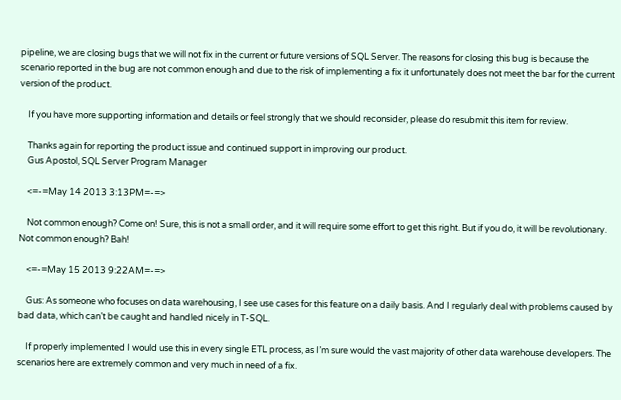pipeline, we are closing bugs that we will not fix in the current or future versions of SQL Server. The reasons for closing this bug is because the scenario reported in the bug are not common enough and due to the risk of implementing a fix it unfortunately does not meet the bar for the current version of the product.

    If you have more supporting information and details or feel strongly that we should reconsider, please do resubmit this item for review.

    Thanks again for reporting the product issue and continued support in improving our product.
    Gus Apostol, SQL Server Program Manager

    <=-=May 14 2013 3:13PM=-=>

    Not common enough? Come on! Sure, this is not a small order, and it will require some effort to get this right. But if you do, it will be revolutionary. Not common enough? Bah!

    <=-=May 15 2013 9:22AM=-=>

    Gus: As someone who focuses on data warehousing, I see use cases for this feature on a daily basis. And I regularly deal with problems caused by bad data, which can’t be caught and handled nicely in T-SQL.

    If properly implemented I would use this in every single ETL process, as I’m sure would the vast majority of other data warehouse developers. The scenarios here are extremely common and very much in need of a fix.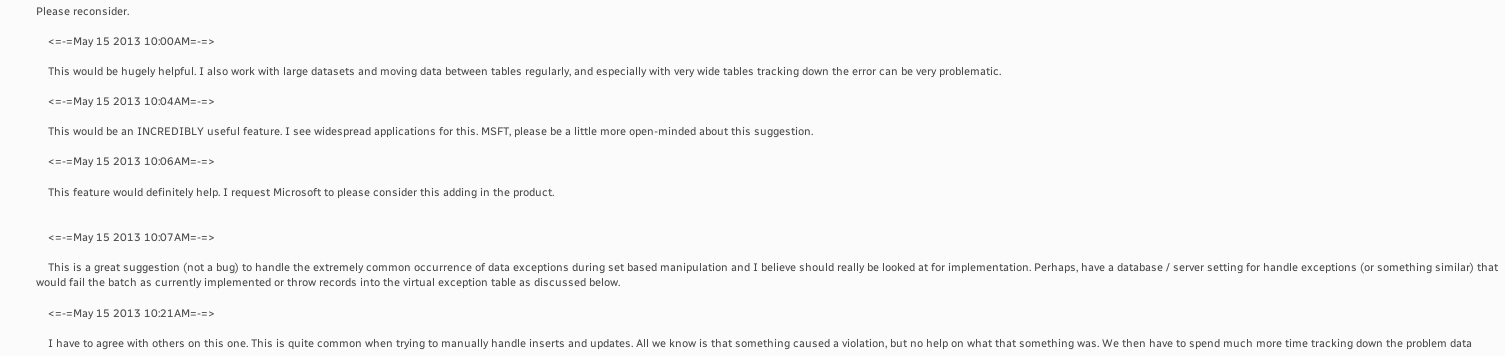Please reconsider.

    <=-=May 15 2013 10:00AM=-=>

    This would be hugely helpful. I also work with large datasets and moving data between tables regularly, and especially with very wide tables tracking down the error can be very problematic.

    <=-=May 15 2013 10:04AM=-=>

    This would be an INCREDIBLY useful feature. I see widespread applications for this. MSFT, please be a little more open-minded about this suggestion.

    <=-=May 15 2013 10:06AM=-=>

    This feature would definitely help. I request Microsoft to please consider this adding in the product.


    <=-=May 15 2013 10:07AM=-=>

    This is a great suggestion (not a bug) to handle the extremely common occurrence of data exceptions during set based manipulation and I believe should really be looked at for implementation. Perhaps, have a database / server setting for handle exceptions (or something similar) that would fail the batch as currently implemented or throw records into the virtual exception table as discussed below.

    <=-=May 15 2013 10:21AM=-=>

    I have to agree with others on this one. This is quite common when trying to manually handle inserts and updates. All we know is that something caused a violation, but no help on what that something was. We then have to spend much more time tracking down the problem data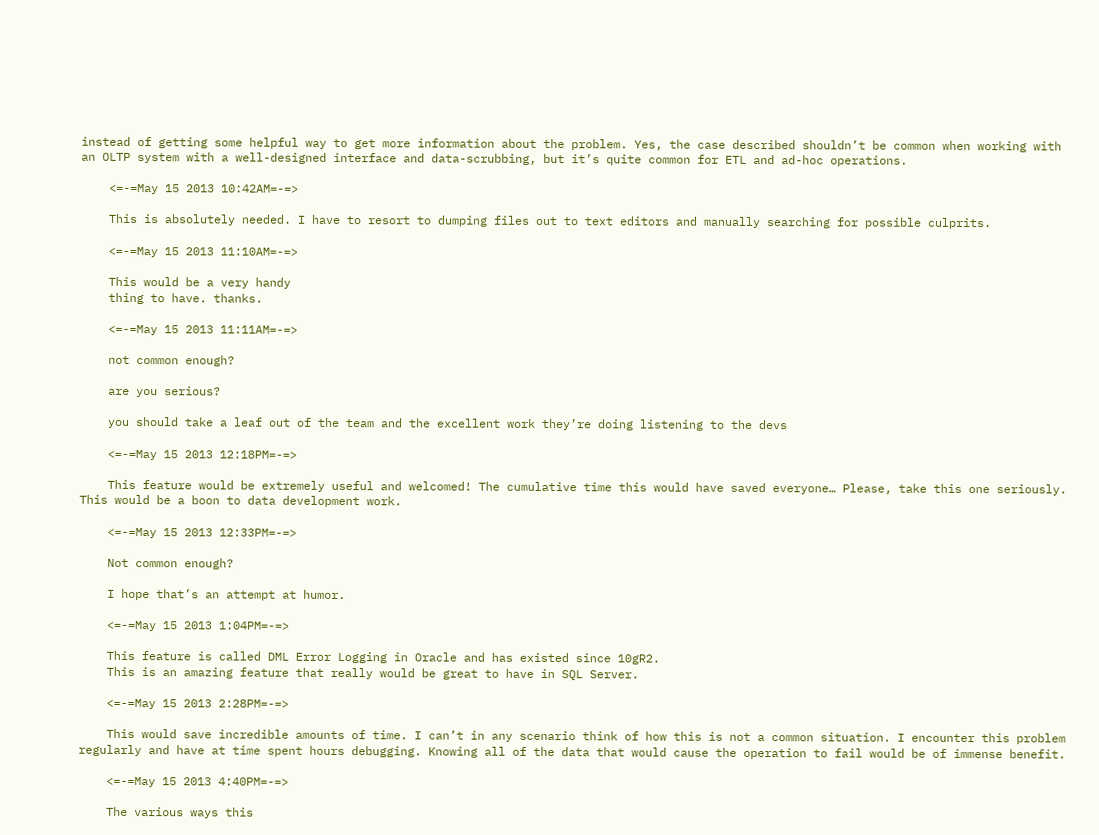instead of getting some helpful way to get more information about the problem. Yes, the case described shouldn’t be common when working with an OLTP system with a well-designed interface and data-scrubbing, but it’s quite common for ETL and ad-hoc operations.

    <=-=May 15 2013 10:42AM=-=>

    This is absolutely needed. I have to resort to dumping files out to text editors and manually searching for possible culprits.

    <=-=May 15 2013 11:10AM=-=>

    This would be a very handy
    thing to have. thanks.

    <=-=May 15 2013 11:11AM=-=>

    not common enough?

    are you serious?

    you should take a leaf out of the team and the excellent work they’re doing listening to the devs

    <=-=May 15 2013 12:18PM=-=>

    This feature would be extremely useful and welcomed! The cumulative time this would have saved everyone… Please, take this one seriously. This would be a boon to data development work.

    <=-=May 15 2013 12:33PM=-=>

    Not common enough?

    I hope that’s an attempt at humor.

    <=-=May 15 2013 1:04PM=-=>

    This feature is called DML Error Logging in Oracle and has existed since 10gR2.
    This is an amazing feature that really would be great to have in SQL Server.

    <=-=May 15 2013 2:28PM=-=>

    This would save incredible amounts of time. I can’t in any scenario think of how this is not a common situation. I encounter this problem regularly and have at time spent hours debugging. Knowing all of the data that would cause the operation to fail would be of immense benefit.

    <=-=May 15 2013 4:40PM=-=>

    The various ways this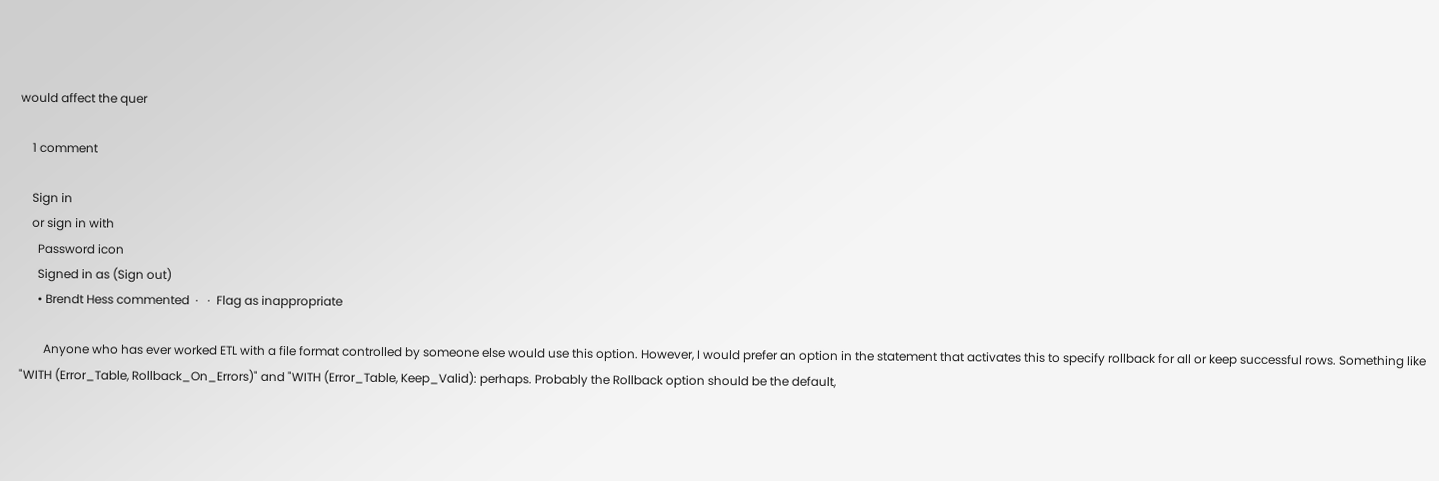would affect the quer

    1 comment

    Sign in
    or sign in with
      Password icon
      Signed in as (Sign out)
      • Brendt Hess commented  ·   ·  Flag as inappropriate

        Anyone who has ever worked ETL with a file format controlled by someone else would use this option. However, I would prefer an option in the statement that activates this to specify rollback for all or keep successful rows. Something like "WITH (Error_Table, Rollback_On_Errors)" and "WITH (Error_Table, Keep_Valid): perhaps. Probably the Rollback option should be the default,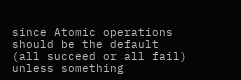since Atomic operations should be the default (all succeed or all fail) unless something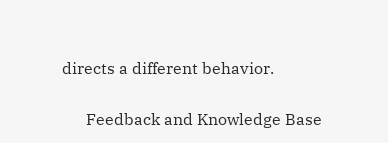directs a different behavior.

      Feedback and Knowledge Base